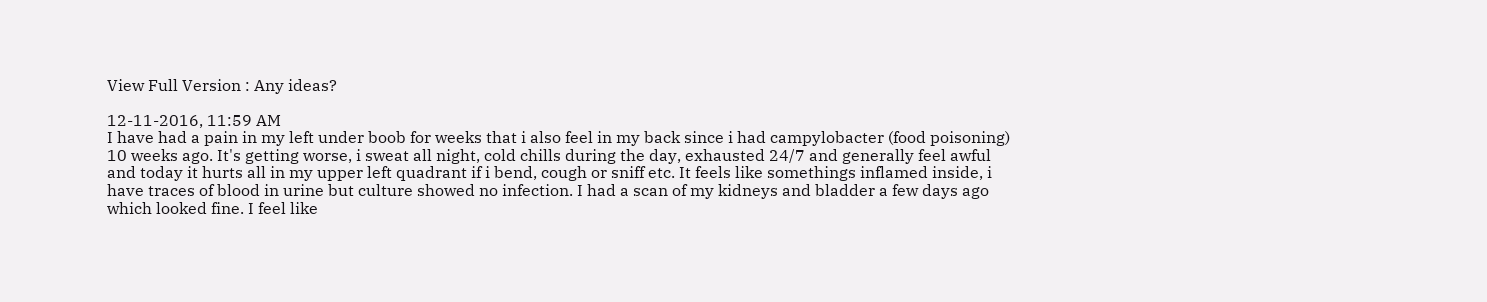View Full Version : Any ideas?

12-11-2016, 11:59 AM
I have had a pain in my left under boob for weeks that i also feel in my back since i had campylobacter (food poisoning) 10 weeks ago. It's getting worse, i sweat all night, cold chills during the day, exhausted 24/7 and generally feel awful and today it hurts all in my upper left quadrant if i bend, cough or sniff etc. It feels like somethings inflamed inside, i have traces of blood in urine but culture showed no infection. I had a scan of my kidneys and bladder a few days ago which looked fine. I feel like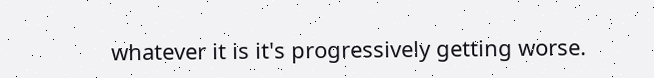whatever it is it's progressively getting worse.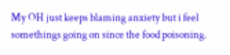My OH just keeps blaming anxiety but i feel somethings going on since the food poisoning.